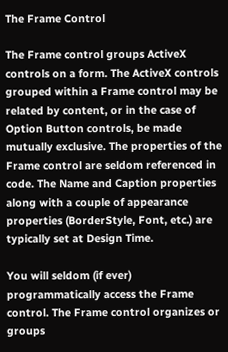The Frame Control

The Frame control groups ActiveX controls on a form. The ActiveX controls grouped within a Frame control may be related by content, or in the case of Option Button controls, be made mutually exclusive. The properties of the Frame control are seldom referenced in code. The Name and Caption properties along with a couple of appearance properties (BorderStyle, Font, etc.) are typically set at Design Time.

You will seldom (if ever) programmatically access the Frame control. The Frame control organizes or groups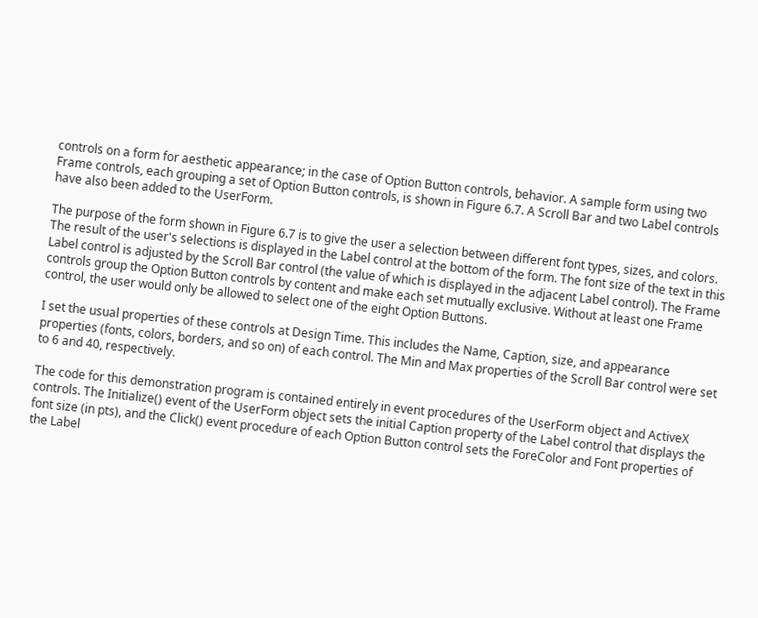controls on a form for aesthetic appearance; in the case of Option Button controls, behavior. A sample form using two Frame controls, each grouping a set of Option Button controls, is shown in Figure 6.7. A Scroll Bar and two Label controls have also been added to the UserForm.

The purpose of the form shown in Figure 6.7 is to give the user a selection between different font types, sizes, and colors. The result of the user's selections is displayed in the Label control at the bottom of the form. The font size of the text in this Label control is adjusted by the Scroll Bar control (the value of which is displayed in the adjacent Label control). The Frame controls group the Option Button controls by content and make each set mutually exclusive. Without at least one Frame control, the user would only be allowed to select one of the eight Option Buttons.

I set the usual properties of these controls at Design Time. This includes the Name, Caption, size, and appearance properties (fonts, colors, borders, and so on) of each control. The Min and Max properties of the Scroll Bar control were set to 6 and 40, respectively.

The code for this demonstration program is contained entirely in event procedures of the UserForm object and ActiveX controls. The Initialize() event of the UserForm object sets the initial Caption property of the Label control that displays the font size (in pts), and the Click() event procedure of each Option Button control sets the ForeColor and Font properties of the Label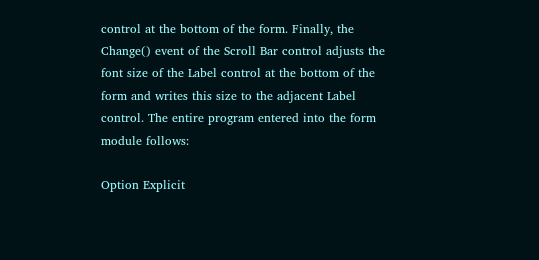control at the bottom of the form. Finally, the Change() event of the Scroll Bar control adjusts the font size of the Label control at the bottom of the form and writes this size to the adjacent Label control. The entire program entered into the form module follows:

Option Explicit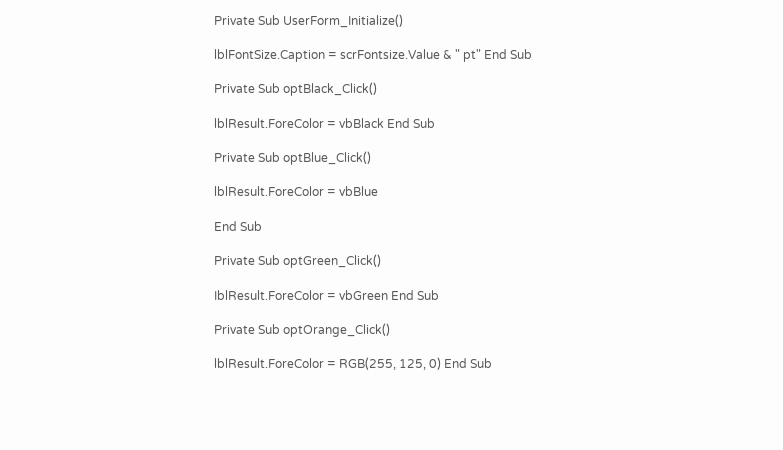Private Sub UserForm_Initialize()

lblFontSize.Caption = scrFontsize.Value & " pt" End Sub

Private Sub optBlack_Click()

lblResult.ForeColor = vbBlack End Sub

Private Sub optBlue_Click()

lblResult.ForeColor = vbBlue

End Sub

Private Sub optGreen_Click()

IblResult.ForeColor = vbGreen End Sub

Private Sub optOrange_Click()

lblResult.ForeColor = RGB(255, 125, 0) End Sub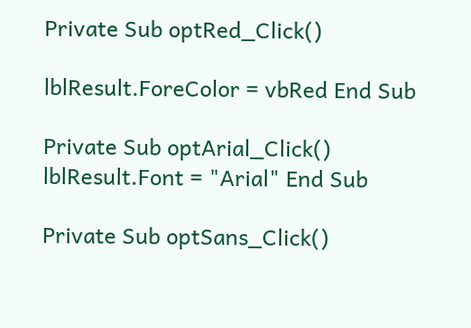Private Sub optRed_Click()

lblResult.ForeColor = vbRed End Sub

Private Sub optArial_Click() lblResult.Font = "Arial" End Sub

Private Sub optSans_Click()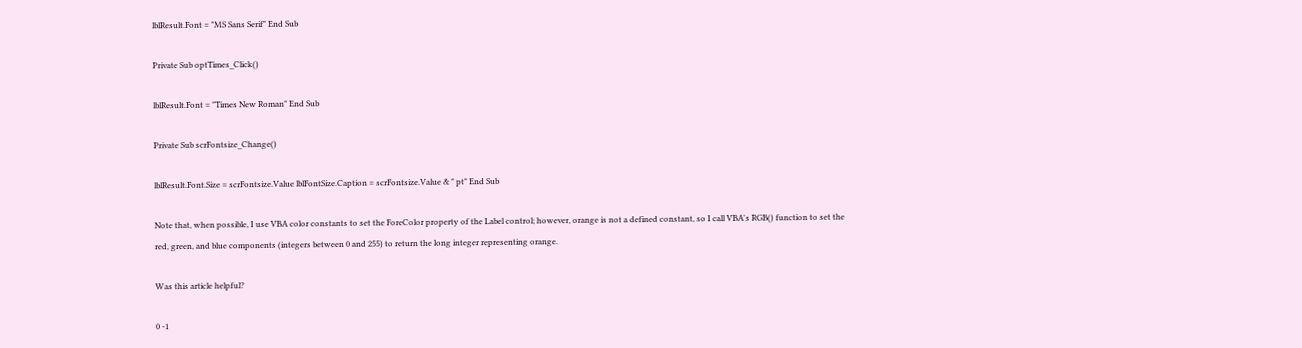lblResult.Font = "MS Sans Serif" End Sub

Private Sub optTimes_Click()

lblResult.Font = "Times New Roman" End Sub

Private Sub scrFontsize_Change()

lblResult.Font.Size = scrFontsize.Value lblFontSize.Caption = scrFontsize.Value & " pt" End Sub

Note that, when possible, I use VBA color constants to set the ForeColor property of the Label control; however, orange is not a defined constant, so I call VBA's RGB() function to set the red, green, and blue components (integers between 0 and 255) to return the long integer representing orange.

Was this article helpful?

0 -1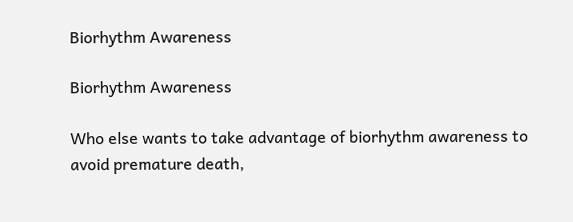Biorhythm Awareness

Biorhythm Awareness

Who else wants to take advantage of biorhythm awareness to avoid premature death,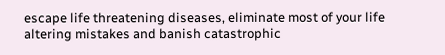escape life threatening diseases, eliminate most of your life altering mistakes and banish catastrophic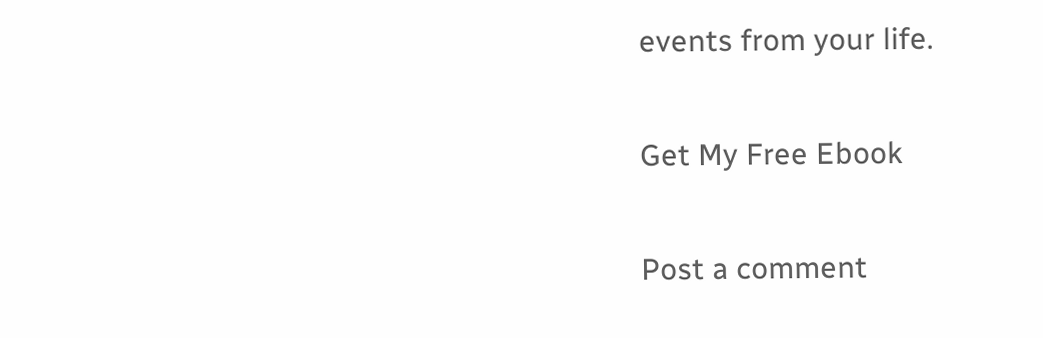events from your life.

Get My Free Ebook

Post a comment